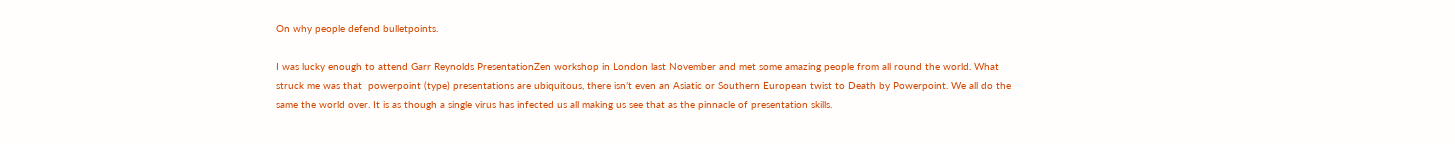On why people defend bulletpoints.

I was lucky enough to attend Garr Reynolds PresentationZen workshop in London last November and met some amazing people from all round the world. What struck me was that  powerpoint (type) presentations are ubiquitous, there isn’t even an Asiatic or Southern European twist to Death by Powerpoint. We all do the same the world over. It is as though a single virus has infected us all making us see that as the pinnacle of presentation skills.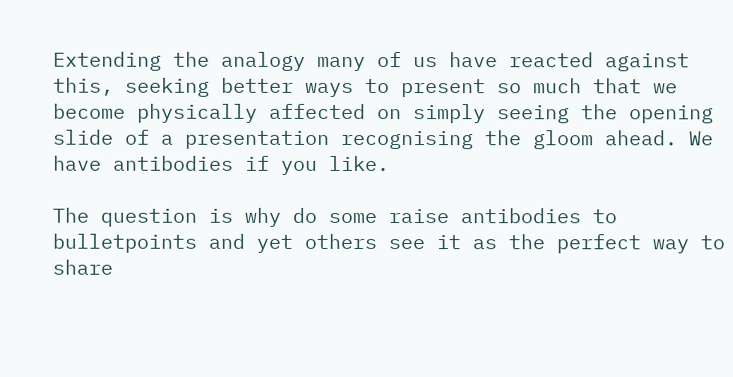Extending the analogy many of us have reacted against this, seeking better ways to present so much that we become physically affected on simply seeing the opening slide of a presentation recognising the gloom ahead. We have antibodies if you like.

The question is why do some raise antibodies to bulletpoints and yet others see it as the perfect way to share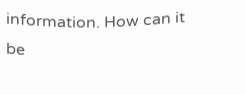information. How can it be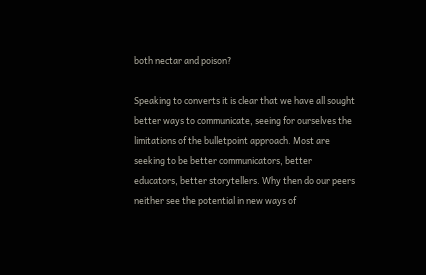both nectar and poison?

Speaking to converts it is clear that we have all sought better ways to communicate, seeing for ourselves the limitations of the bulletpoint approach. Most are seeking to be better communicators, better educators, better storytellers. Why then do our peers neither see the potential in new ways of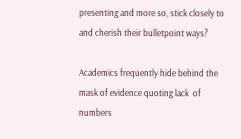presenting and more so, stick closely to and cherish their bulletpoint ways?

Academics frequently hide behind the mask of evidence quoting lack  of numbers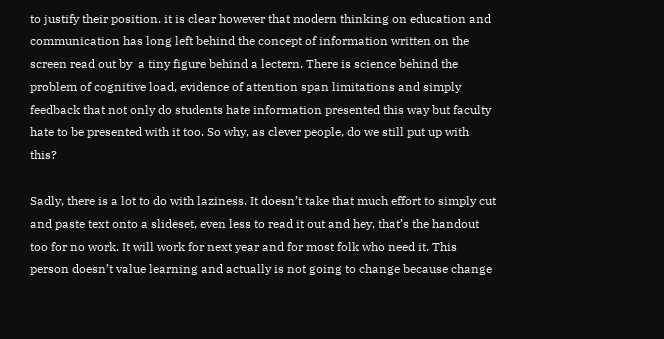to justify their position. it is clear however that modern thinking on education and communication has long left behind the concept of information written on the screen read out by  a tiny figure behind a lectern. There is science behind the problem of cognitive load, evidence of attention span limitations and simply feedback that not only do students hate information presented this way but faculty hate to be presented with it too. So why, as clever people, do we still put up with this?

Sadly, there is a lot to do with laziness. It doesn’t take that much effort to simply cut and paste text onto a slideset, even less to read it out and hey, that’s the handout too for no work. It will work for next year and for most folk who need it. This person doesn’t value learning and actually is not going to change because change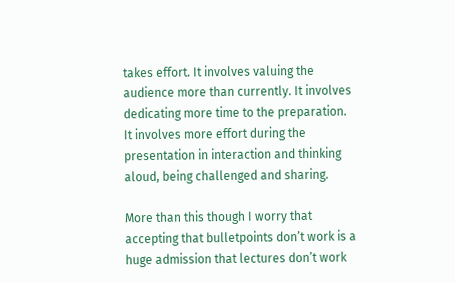takes effort. It involves valuing the audience more than currently. It involves dedicating more time to the preparation. It involves more effort during the presentation in interaction and thinking aloud, being challenged and sharing.

More than this though I worry that accepting that bulletpoints don’t work is a huge admission that lectures don’t work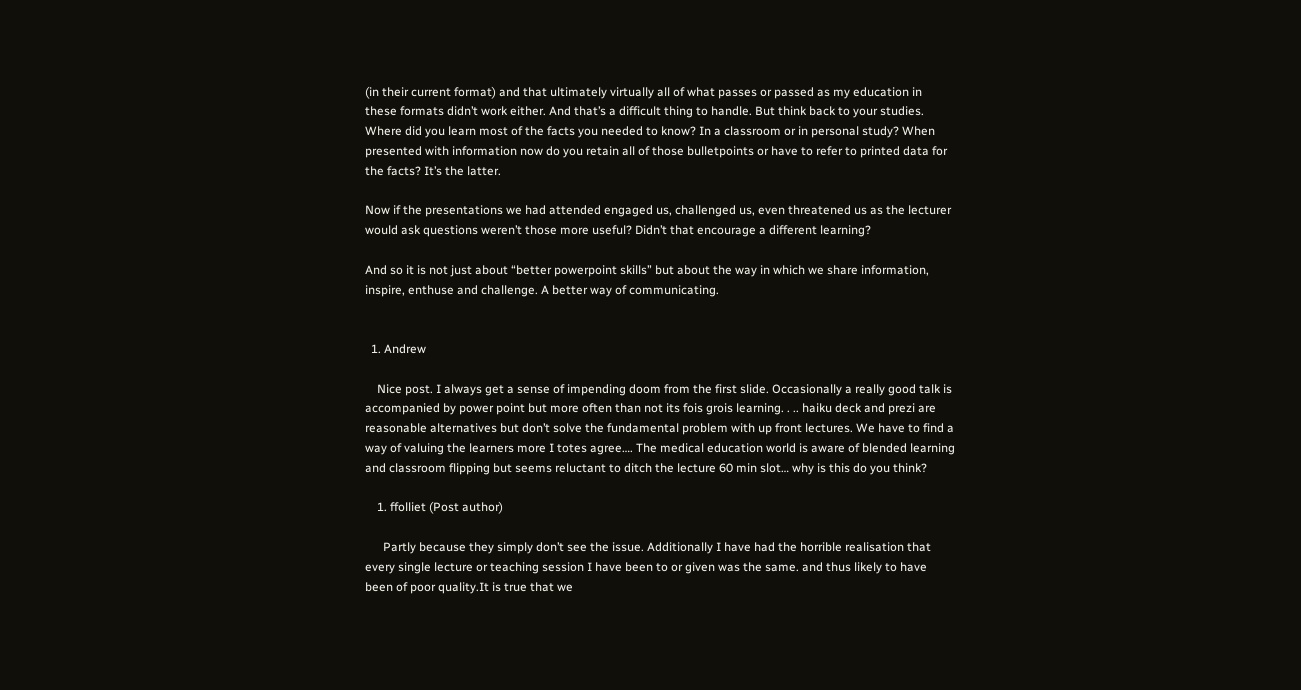(in their current format) and that ultimately virtually all of what passes or passed as my education in these formats didn’t work either. And that’s a difficult thing to handle. But think back to your studies. Where did you learn most of the facts you needed to know? In a classroom or in personal study? When presented with information now do you retain all of those bulletpoints or have to refer to printed data for the facts? It’s the latter.

Now if the presentations we had attended engaged us, challenged us, even threatened us as the lecturer would ask questions weren’t those more useful? Didn’t that encourage a different learning?

And so it is not just about “better powerpoint skills” but about the way in which we share information, inspire, enthuse and challenge. A better way of communicating.


  1. Andrew

    Nice post. I always get a sense of impending doom from the first slide. Occasionally a really good talk is accompanied by power point but more often than not its fois grois learning. . .. haiku deck and prezi are reasonable alternatives but don’t solve the fundamental problem with up front lectures. We have to find a way of valuing the learners more I totes agree…. The medical education world is aware of blended learning and classroom flipping but seems reluctant to ditch the lecture 60 min slot… why is this do you think?

    1. ffolliet (Post author)

      Partly because they simply don’t see the issue. Additionally I have had the horrible realisation that every single lecture or teaching session I have been to or given was the same. and thus likely to have been of poor quality.It is true that we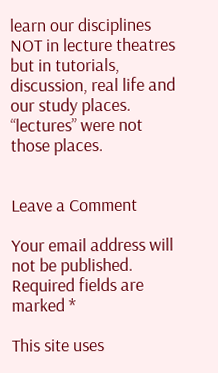learn our disciplines NOT in lecture theatres but in tutorials, discussion, real life and our study places. “lectures” were not those places.


Leave a Comment

Your email address will not be published. Required fields are marked *

This site uses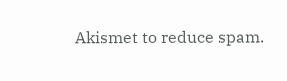Akismet to reduce spam.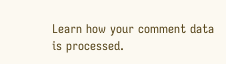Learn how your comment data is processed.